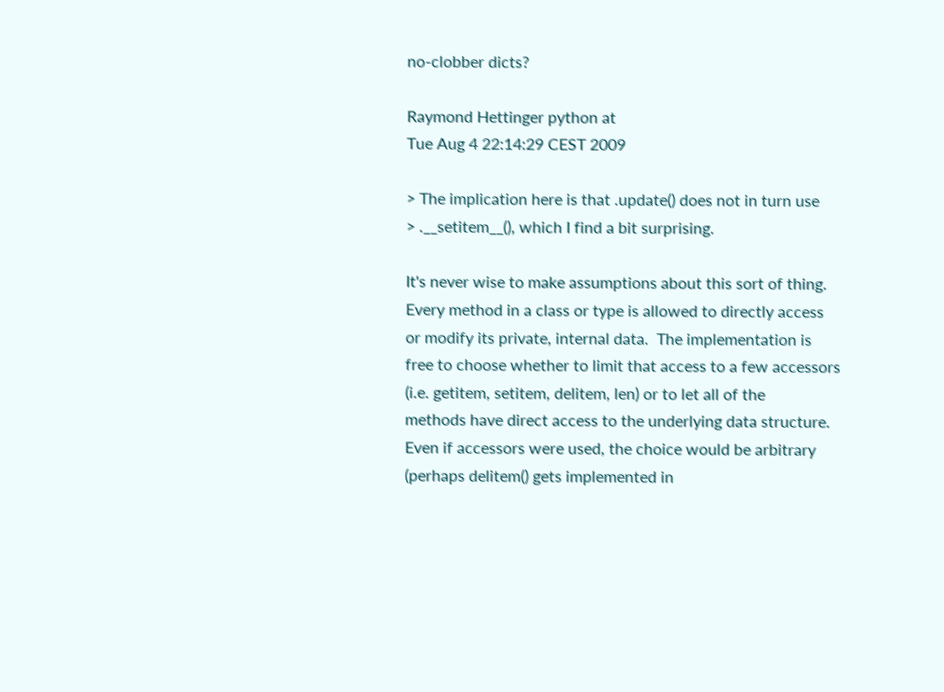no-clobber dicts?

Raymond Hettinger python at
Tue Aug 4 22:14:29 CEST 2009

> The implication here is that .update() does not in turn use
> .__setitem__(), which I find a bit surprising.

It's never wise to make assumptions about this sort of thing.
Every method in a class or type is allowed to directly access
or modify its private, internal data.  The implementation is
free to choose whether to limit that access to a few accessors
(i.e. getitem, setitem, delitem, len) or to let all of the
methods have direct access to the underlying data structure.
Even if accessors were used, the choice would be arbitrary
(perhaps delitem() gets implemented in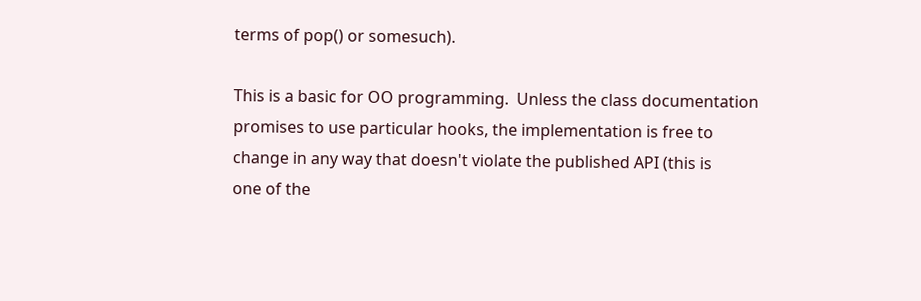terms of pop() or somesuch).

This is a basic for OO programming.  Unless the class documentation
promises to use particular hooks, the implementation is free to
change in any way that doesn't violate the published API (this is
one of the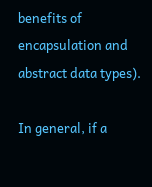benefits of encapsulation and abstract data types).

In general, if a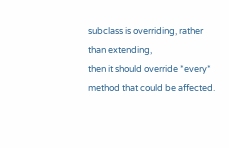subclass is overriding, rather than extending,
then it should override *every* method that could be affected.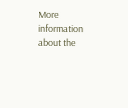More information about the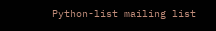Python-list mailing list